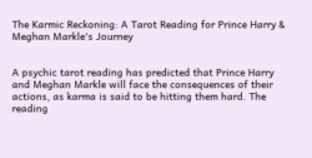The Karmic Reckoning: A Tarot Reading for Prince Harry & Meghan Markle's Journey


A psychic tarot reading has predicted that Prince Harry and Meghan Markle will face the consequences of their actions, as karma is said to be hitting them hard. The reading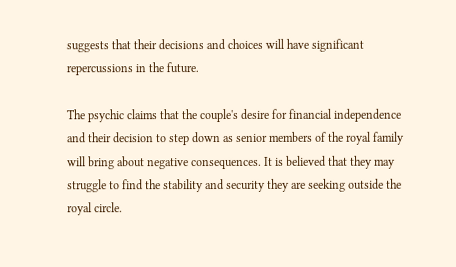suggests that their decisions and choices will have significant repercussions in the future.

The psychic claims that the couple's desire for financial independence and their decision to step down as senior members of the royal family will bring about negative consequences. It is believed that they may struggle to find the stability and security they are seeking outside the royal circle.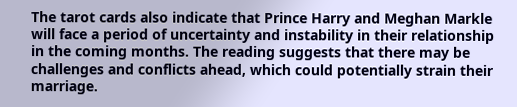The tarot cards also indicate that Prince Harry and Meghan Markle will face a period of uncertainty and instability in their relationship in the coming months. The reading suggests that there may be challenges and conflicts ahead, which could potentially strain their marriage.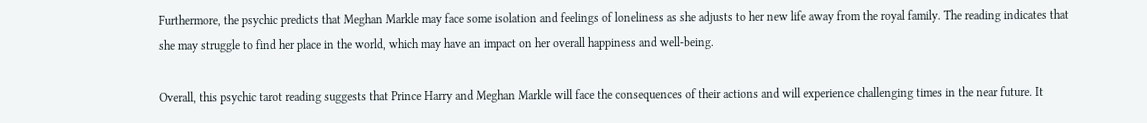Furthermore, the psychic predicts that Meghan Markle may face some isolation and feelings of loneliness as she adjusts to her new life away from the royal family. The reading indicates that she may struggle to find her place in the world, which may have an impact on her overall happiness and well-being.

Overall, this psychic tarot reading suggests that Prince Harry and Meghan Markle will face the consequences of their actions and will experience challenging times in the near future. It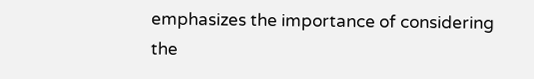emphasizes the importance of considering the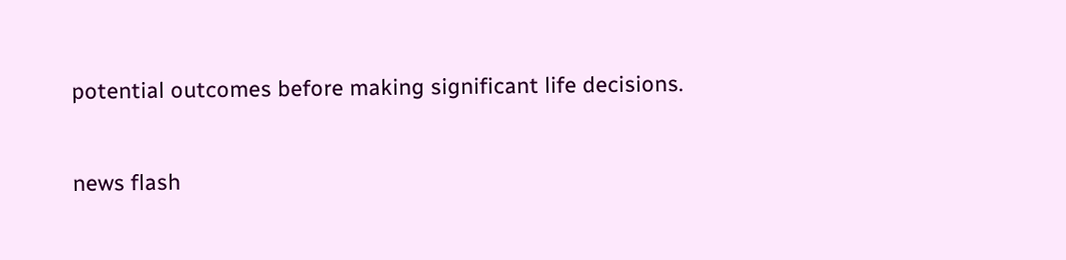potential outcomes before making significant life decisions.


news flash